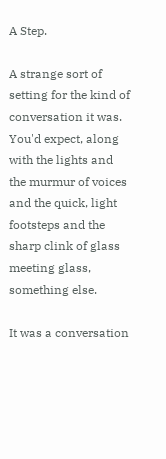A Step.

A strange sort of setting for the kind of conversation it was. You'd expect, along with the lights and the murmur of voices and the quick, light footsteps and the sharp clink of glass meeting glass, something else.

It was a conversation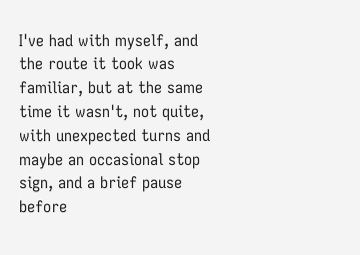I've had with myself, and the route it took was familiar, but at the same time it wasn't, not quite, with unexpected turns and maybe an occasional stop sign, and a brief pause before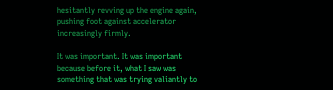hesitantly revving up the engine again, pushing foot against accelerator increasingly firmly.

It was important. It was important because before it, what I saw was something that was trying valiantly to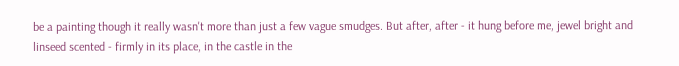be a painting though it really wasn't more than just a few vague smudges. But after, after - it hung before me, jewel bright and linseed scented - firmly in its place, in the castle in the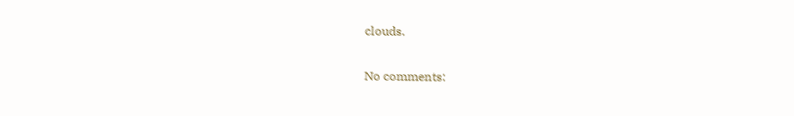clouds.

No comments: